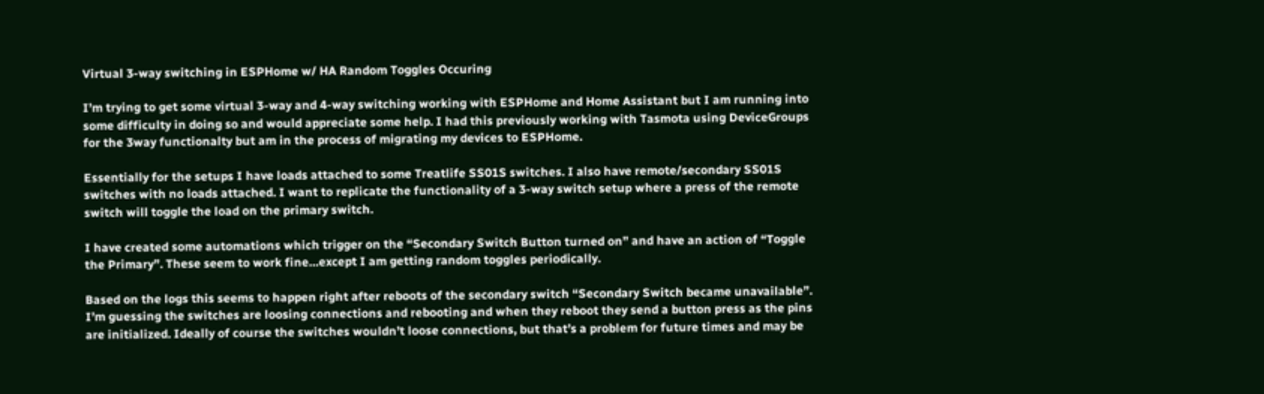Virtual 3-way switching in ESPHome w/ HA Random Toggles Occuring

I’m trying to get some virtual 3-way and 4-way switching working with ESPHome and Home Assistant but I am running into some difficulty in doing so and would appreciate some help. I had this previously working with Tasmota using DeviceGroups for the 3way functionalty but am in the process of migrating my devices to ESPHome.

Essentially for the setups I have loads attached to some Treatlife SS01S switches. I also have remote/secondary SS01S switches with no loads attached. I want to replicate the functionality of a 3-way switch setup where a press of the remote switch will toggle the load on the primary switch.

I have created some automations which trigger on the “Secondary Switch Button turned on” and have an action of “Toggle the Primary”. These seem to work fine…except I am getting random toggles periodically.

Based on the logs this seems to happen right after reboots of the secondary switch “Secondary Switch became unavailable”. I’m guessing the switches are loosing connections and rebooting and when they reboot they send a button press as the pins are initialized. Ideally of course the switches wouldn’t loose connections, but that’s a problem for future times and may be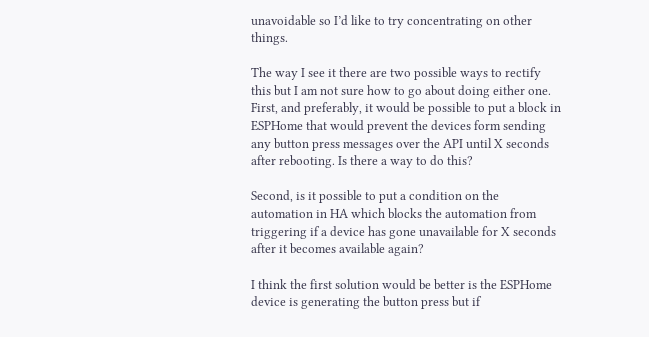unavoidable so I’d like to try concentrating on other things.

The way I see it there are two possible ways to rectify this but I am not sure how to go about doing either one. First, and preferably, it would be possible to put a block in ESPHome that would prevent the devices form sending any button press messages over the API until X seconds after rebooting. Is there a way to do this?

Second, is it possible to put a condition on the automation in HA which blocks the automation from triggering if a device has gone unavailable for X seconds after it becomes available again?

I think the first solution would be better is the ESPHome device is generating the button press but if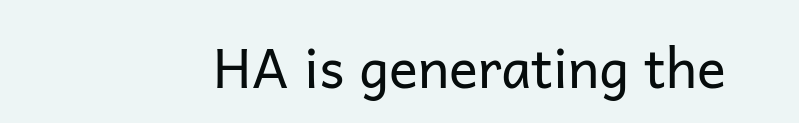HA is generating the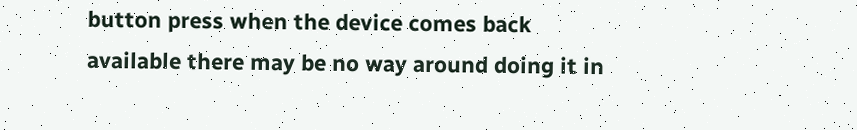button press when the device comes back available there may be no way around doing it in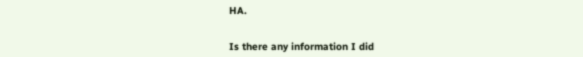HA.


Is there any information I did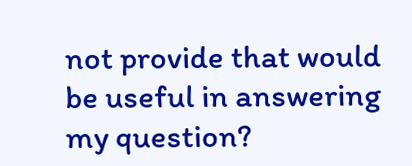not provide that would be useful in answering my question?